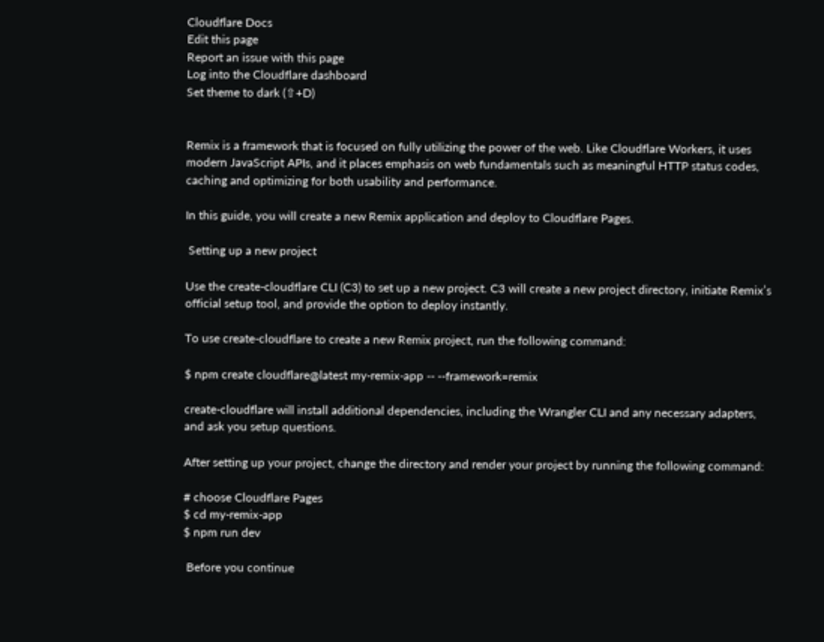Cloudflare Docs
Edit this page
Report an issue with this page
Log into the Cloudflare dashboard
Set theme to dark (⇧+D)


Remix is a framework that is focused on fully utilizing the power of the web. Like Cloudflare Workers, it uses modern JavaScript APIs, and it places emphasis on web fundamentals such as meaningful HTTP status codes, caching and optimizing for both usability and performance.

In this guide, you will create a new Remix application and deploy to Cloudflare Pages.

 Setting up a new project

Use the create-cloudflare CLI (C3) to set up a new project. C3 will create a new project directory, initiate Remix’s official setup tool, and provide the option to deploy instantly.

To use create-cloudflare to create a new Remix project, run the following command:

$ npm create cloudflare@latest my-remix-app -- --framework=remix

create-cloudflare will install additional dependencies, including the Wrangler CLI and any necessary adapters, and ask you setup questions.

After setting up your project, change the directory and render your project by running the following command:

# choose Cloudflare Pages
$ cd my-remix-app
$ npm run dev

 Before you continue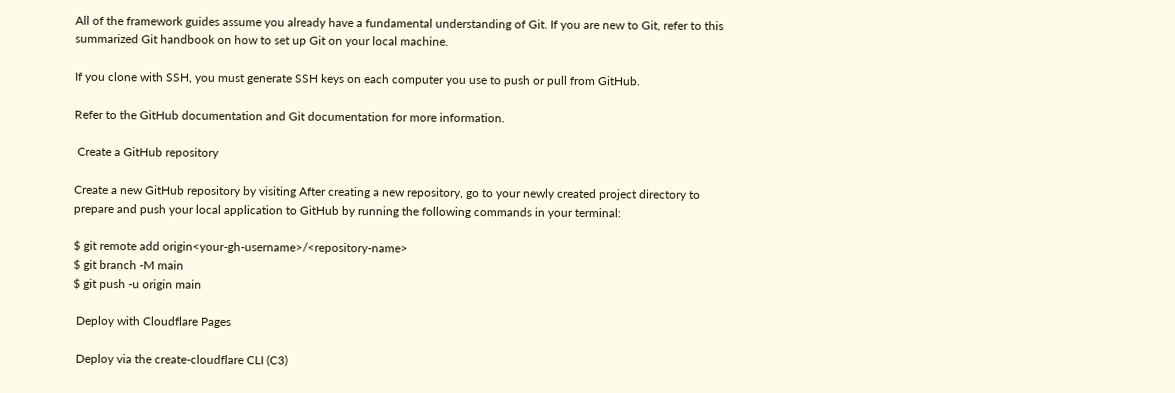All of the framework guides assume you already have a fundamental understanding of Git. If you are new to Git, refer to this summarized Git handbook on how to set up Git on your local machine.

If you clone with SSH, you must generate SSH keys on each computer you use to push or pull from GitHub.

Refer to the GitHub documentation and Git documentation for more information.

 Create a GitHub repository

Create a new GitHub repository by visiting After creating a new repository, go to your newly created project directory to prepare and push your local application to GitHub by running the following commands in your terminal:

$ git remote add origin<your-gh-username>/<repository-name>
$ git branch -M main
$ git push -u origin main

 Deploy with Cloudflare Pages

 Deploy via the create-cloudflare CLI (C3)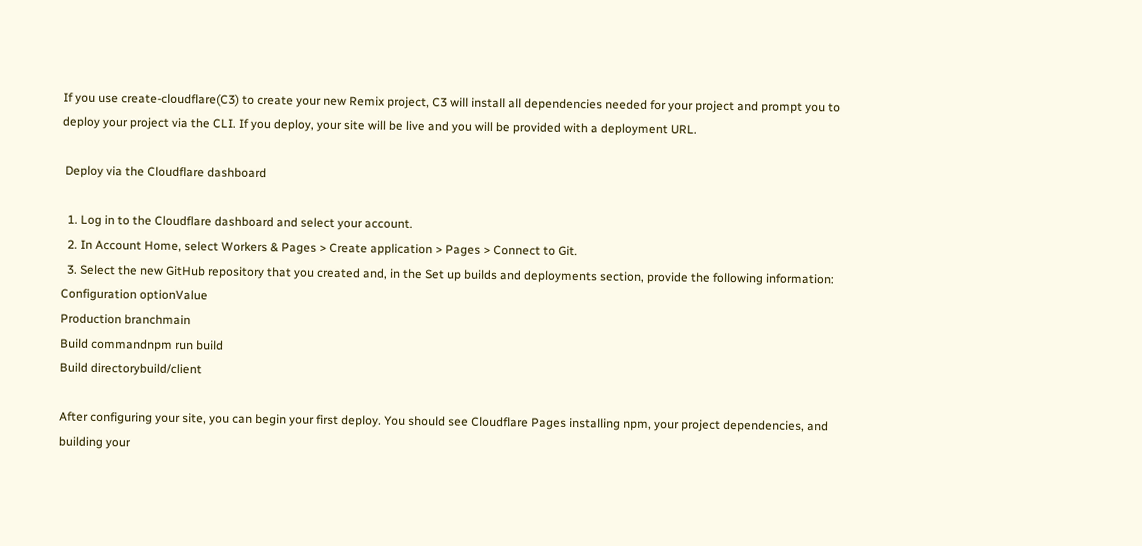If you use create-cloudflare(C3) to create your new Remix project, C3 will install all dependencies needed for your project and prompt you to deploy your project via the CLI. If you deploy, your site will be live and you will be provided with a deployment URL.

 Deploy via the Cloudflare dashboard

  1. Log in to the Cloudflare dashboard and select your account.
  2. In Account Home, select Workers & Pages > Create application > Pages > Connect to Git.
  3. Select the new GitHub repository that you created and, in the Set up builds and deployments section, provide the following information:
Configuration optionValue
Production branchmain
Build commandnpm run build
Build directorybuild/client

After configuring your site, you can begin your first deploy. You should see Cloudflare Pages installing npm, your project dependencies, and building your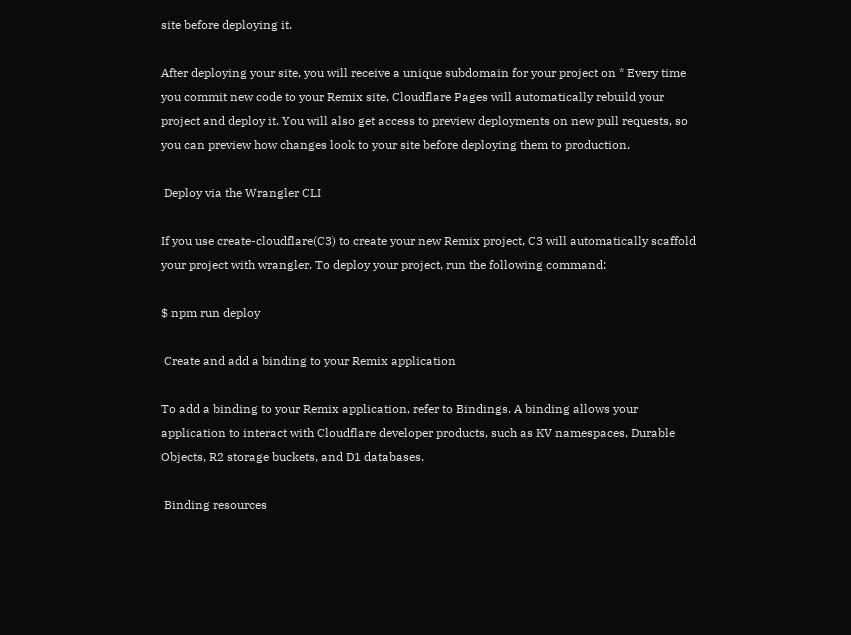site before deploying it.

After deploying your site, you will receive a unique subdomain for your project on * Every time you commit new code to your Remix site, Cloudflare Pages will automatically rebuild your project and deploy it. You will also get access to preview deployments on new pull requests, so you can preview how changes look to your site before deploying them to production.

 Deploy via the Wrangler CLI

If you use create-cloudflare(C3) to create your new Remix project, C3 will automatically scaffold your project with wrangler. To deploy your project, run the following command:

$ npm run deploy

 Create and add a binding to your Remix application

To add a binding to your Remix application, refer to Bindings. A binding allows your application to interact with Cloudflare developer products, such as KV namespaces, Durable Objects, R2 storage buckets, and D1 databases.

 Binding resources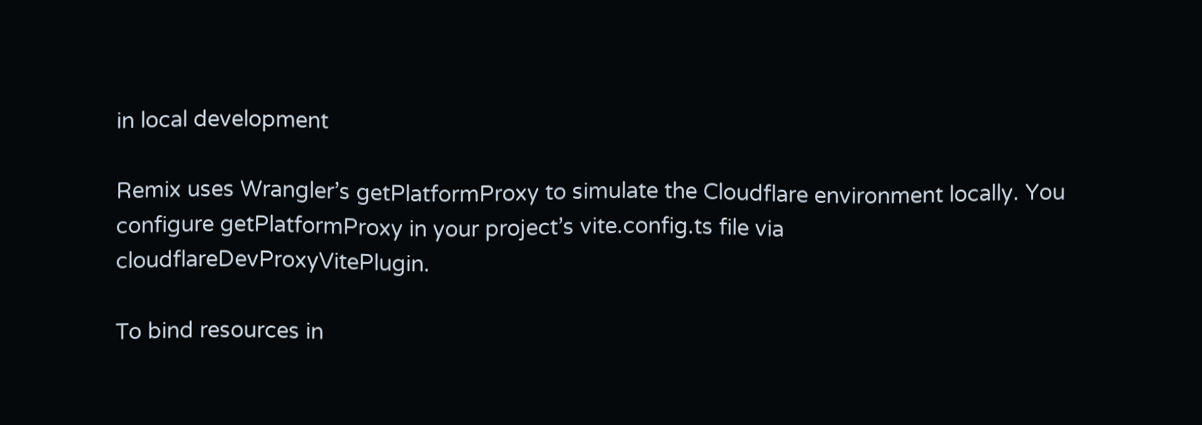in local development

Remix uses Wrangler’s getPlatformProxy to simulate the Cloudflare environment locally. You configure getPlatformProxy in your project’s vite.config.ts file via cloudflareDevProxyVitePlugin.

To bind resources in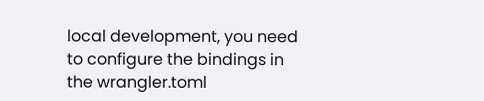local development, you need to configure the bindings in the wrangler.toml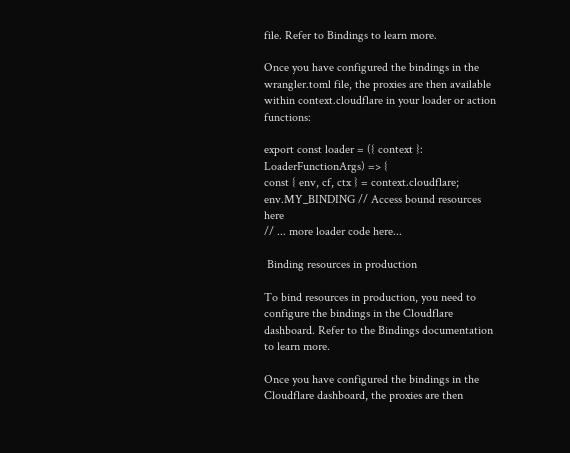file. Refer to Bindings to learn more.

Once you have configured the bindings in the wrangler.toml file, the proxies are then available within context.cloudflare in your loader or action functions:

export const loader = ({ context }: LoaderFunctionArgs) => {
const { env, cf, ctx } = context.cloudflare;
env.MY_BINDING // Access bound resources here
// ... more loader code here...

 Binding resources in production

To bind resources in production, you need to configure the bindings in the Cloudflare dashboard. Refer to the Bindings documentation to learn more.

Once you have configured the bindings in the Cloudflare dashboard, the proxies are then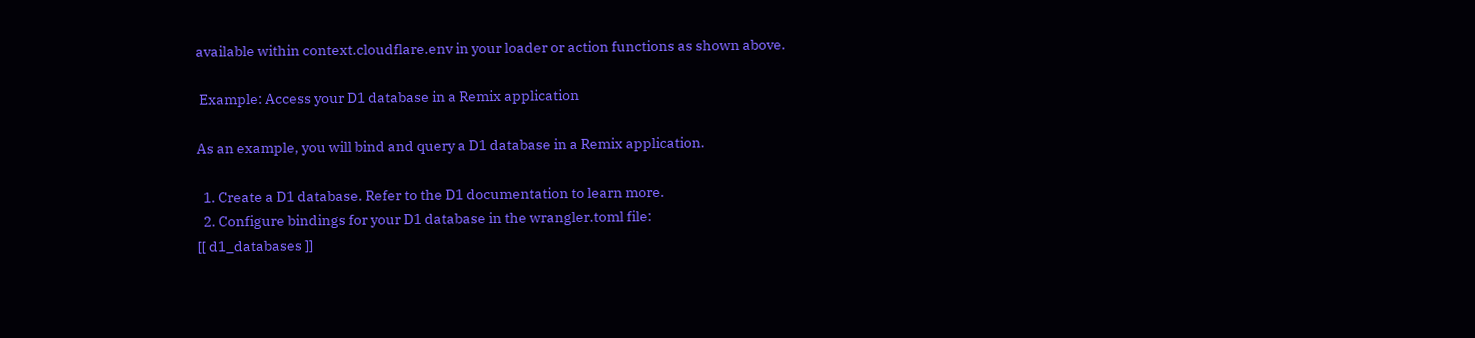available within context.cloudflare.env in your loader or action functions as shown above.

 Example: Access your D1 database in a Remix application

As an example, you will bind and query a D1 database in a Remix application.

  1. Create a D1 database. Refer to the D1 documentation to learn more.
  2. Configure bindings for your D1 database in the wrangler.toml file:
[[ d1_databases ]]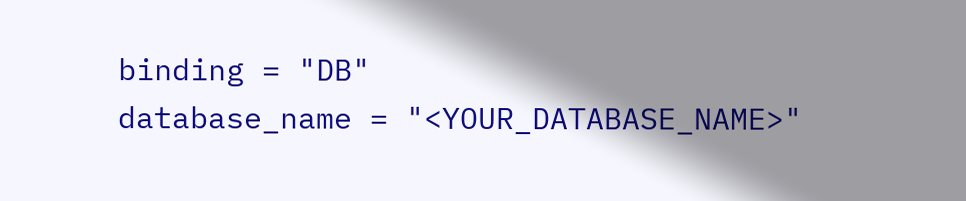binding = "DB"
database_name = "<YOUR_DATABASE_NAME>"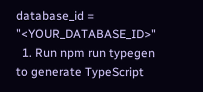database_id = "<YOUR_DATABASE_ID>"
  1. Run npm run typegen to generate TypeScript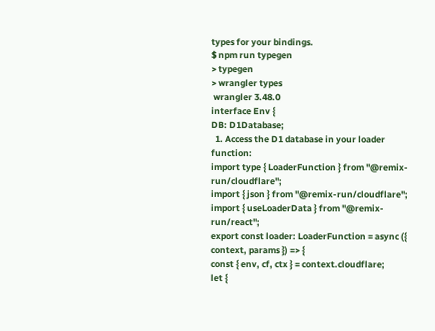types for your bindings.
$ npm run typegen
> typegen
> wrangler types
 wrangler 3.48.0
interface Env {
DB: D1Database;
  1. Access the D1 database in your loader function:
import type { LoaderFunction } from "@remix-run/cloudflare";
import { json } from "@remix-run/cloudflare";
import { useLoaderData } from "@remix-run/react";
export const loader: LoaderFunction = async ({ context, params }) => {
const { env, cf, ctx } = context.cloudflare;
let {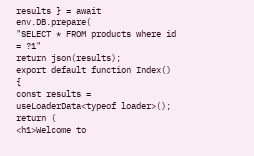results } = await env.DB.prepare(
"SELECT * FROM products where id = ?1"
return json(results);
export default function Index() {
const results = useLoaderData<typeof loader>();
return (
<h1>Welcome to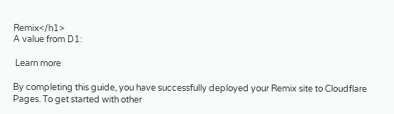Remix</h1>
A value from D1:

 Learn more

By completing this guide, you have successfully deployed your Remix site to Cloudflare Pages. To get started with other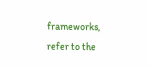frameworks, refer to the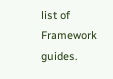list of Framework guides.